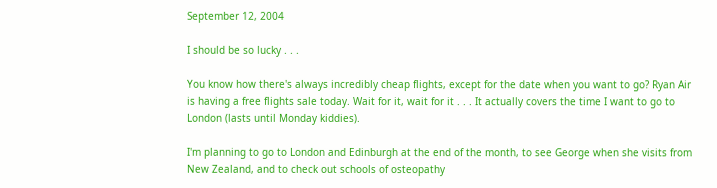September 12, 2004

I should be so lucky . . .

You know how there's always incredibly cheap flights, except for the date when you want to go? Ryan Air is having a free flights sale today. Wait for it, wait for it . . . It actually covers the time I want to go to London (lasts until Monday kiddies).

I'm planning to go to London and Edinburgh at the end of the month, to see George when she visits from New Zealand, and to check out schools of osteopathy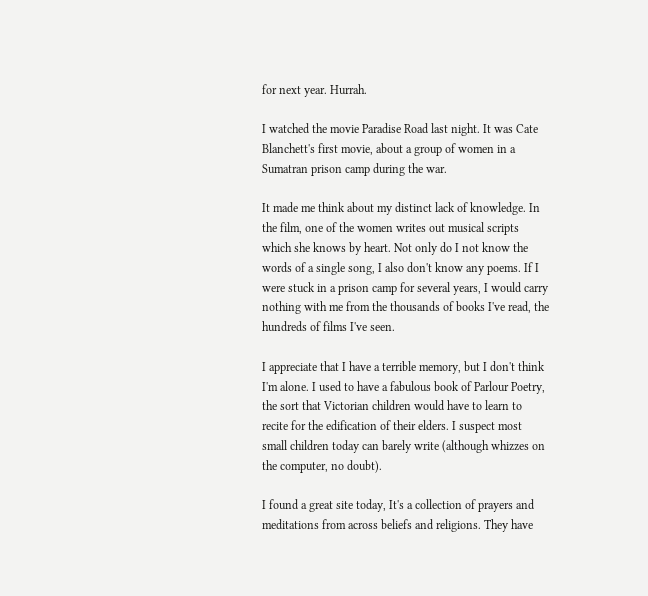for next year. Hurrah.

I watched the movie Paradise Road last night. It was Cate Blanchett's first movie, about a group of women in a Sumatran prison camp during the war.

It made me think about my distinct lack of knowledge. In the film, one of the women writes out musical scripts which she knows by heart. Not only do I not know the words of a single song, I also don't know any poems. If I were stuck in a prison camp for several years, I would carry nothing with me from the thousands of books I've read, the hundreds of films I've seen.

I appreciate that I have a terrible memory, but I don't think I'm alone. I used to have a fabulous book of Parlour Poetry, the sort that Victorian children would have to learn to recite for the edification of their elders. I suspect most small children today can barely write (although whizzes on the computer, no doubt).

I found a great site today, It's a collection of prayers and meditations from across beliefs and religions. They have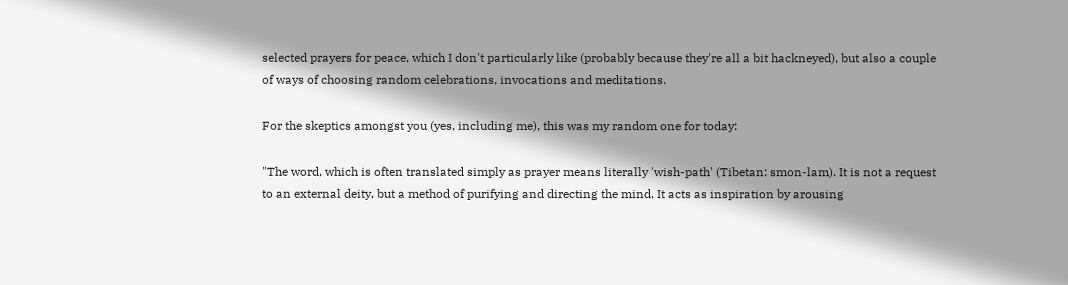selected prayers for peace, which I don't particularly like (probably because they're all a bit hackneyed), but also a couple of ways of choosing random celebrations, invocations and meditations.

For the skeptics amongst you (yes, including me), this was my random one for today:

"The word, which is often translated simply as prayer means literally 'wish-path' (Tibetan: smon-lam). It is not a request to an external deity, but a method of purifying and directing the mind. It acts as inspiration by arousing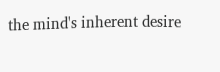the mind's inherent desire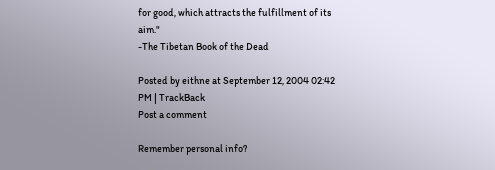for good, which attracts the fulfillment of its aim."
-The Tibetan Book of the Dead

Posted by eithne at September 12, 2004 02:42 PM | TrackBack
Post a comment

Remember personal info?